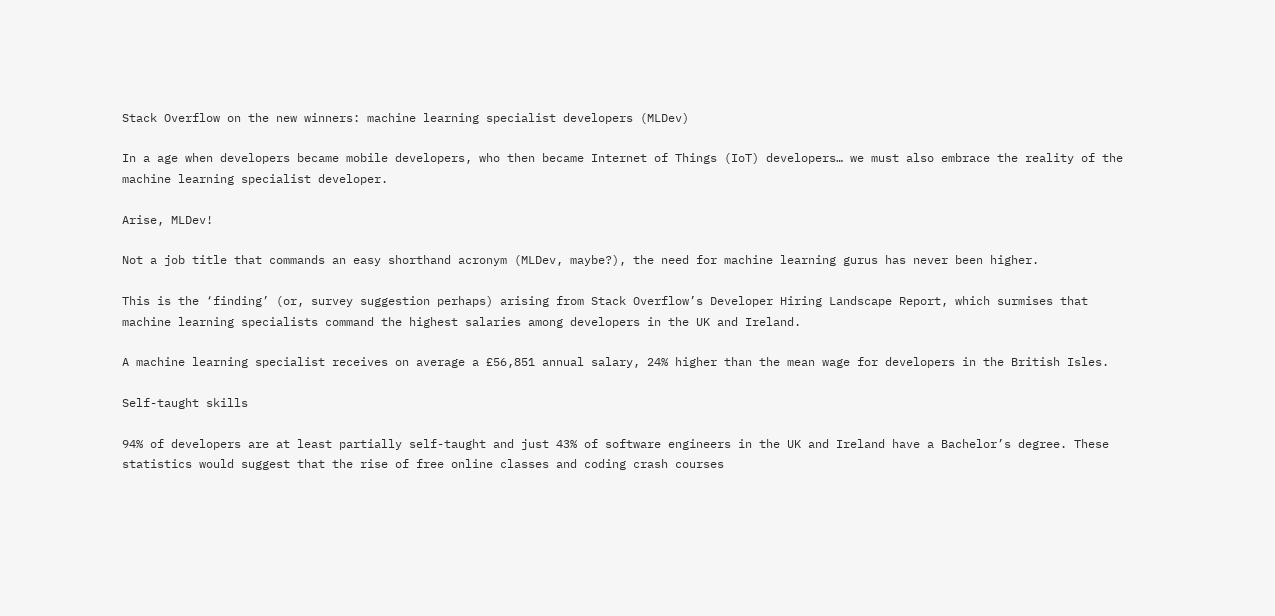Stack Overflow on the new winners: machine learning specialist developers (MLDev)

In a age when developers became mobile developers, who then became Internet of Things (IoT) developers… we must also embrace the reality of the machine learning specialist developer.

Arise, MLDev!

Not a job title that commands an easy shorthand acronym (MLDev, maybe?), the need for machine learning gurus has never been higher.

This is the ‘finding’ (or, survey suggestion perhaps) arising from Stack Overflow’s Developer Hiring Landscape Report, which surmises that machine learning specialists command the highest salaries among developers in the UK and Ireland.

A machine learning specialist receives on average a £56,851 annual salary, 24% higher than the mean wage for developers in the British Isles.

Self-taught skills

94% of developers are at least partially self-taught and just 43% of software engineers in the UK and Ireland have a Bachelor’s degree. These statistics would suggest that the rise of free online classes and coding crash courses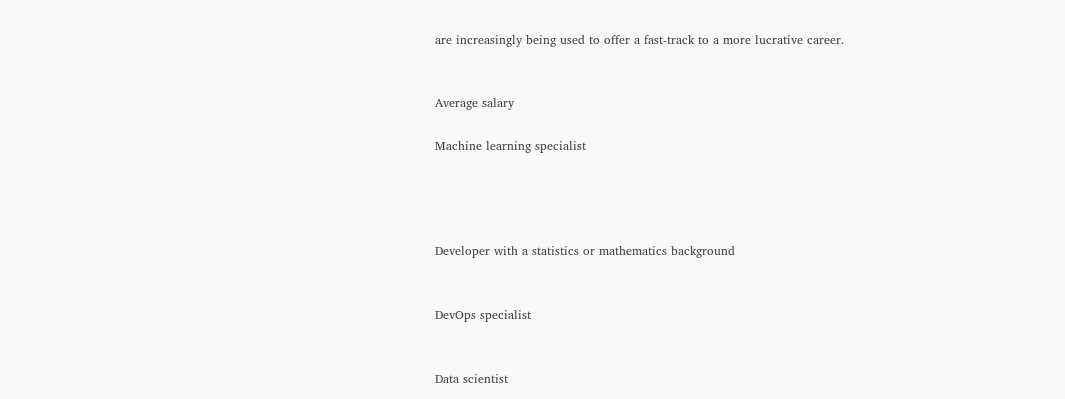are increasingly being used to offer a fast-track to a more lucrative career.


Average salary

Machine learning specialist




Developer with a statistics or mathematics background


DevOps specialist


Data scientist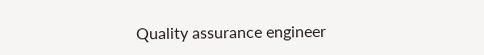Quality assurance engineer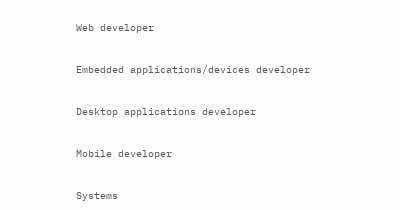Web developer


Embedded applications/devices developer


Desktop applications developer


Mobile developer


Systems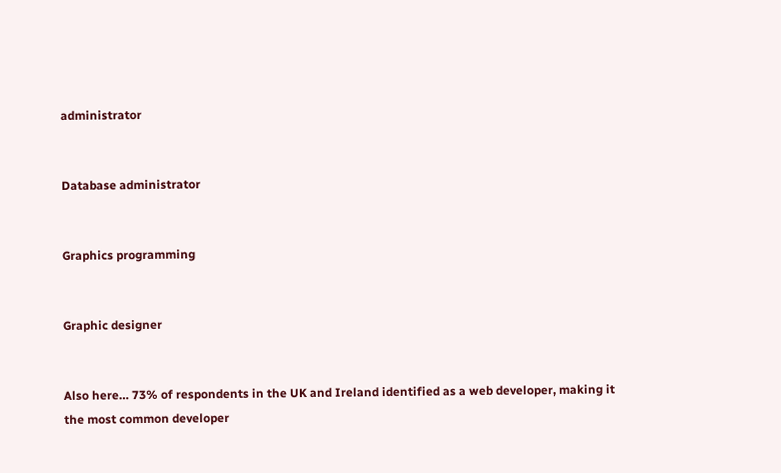administrator


Database administrator


Graphics programming


Graphic designer


Also here… 73% of respondents in the UK and Ireland identified as a web developer, making it the most common developer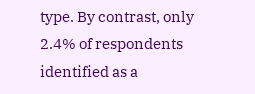type. By contrast, only 2.4% of respondents identified as a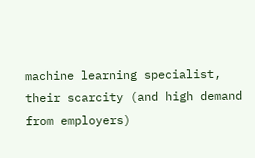machine learning specialist, their scarcity (and high demand from employers)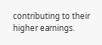contributing to their higher earnings.